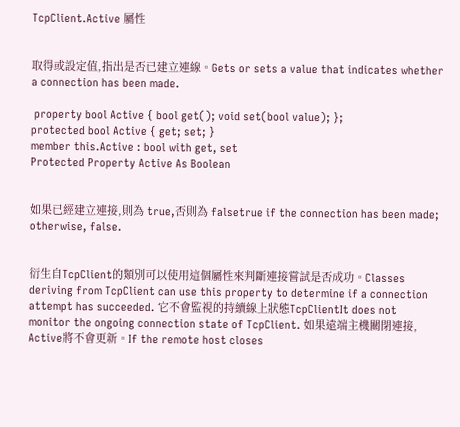TcpClient.Active 屬性


取得或設定值,指出是否已建立連線。Gets or sets a value that indicates whether a connection has been made.

 property bool Active { bool get(); void set(bool value); };
protected bool Active { get; set; }
member this.Active : bool with get, set
Protected Property Active As Boolean


如果已經建立連接,則為 true,否則為 falsetrue if the connection has been made; otherwise, false.


衍生自TcpClient的類別可以使用這個屬性來判斷連接嘗試是否成功。Classes deriving from TcpClient can use this property to determine if a connection attempt has succeeded. 它不會監視的持續線上狀態TcpClientIt does not monitor the ongoing connection state of TcpClient. 如果遠端主機關閉連接, Active將不會更新。If the remote host closes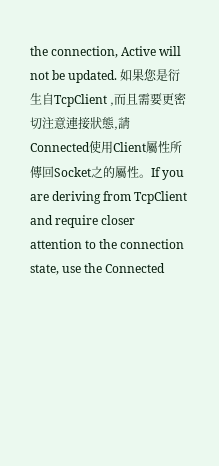the connection, Active will not be updated. 如果您是衍生自TcpClient ,而且需要更密切注意連接狀態,請Connected使用Client屬性所傳回Socket之的屬性。If you are deriving from TcpClient and require closer attention to the connection state, use the Connected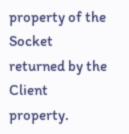property of the Socket returned by the Client property.